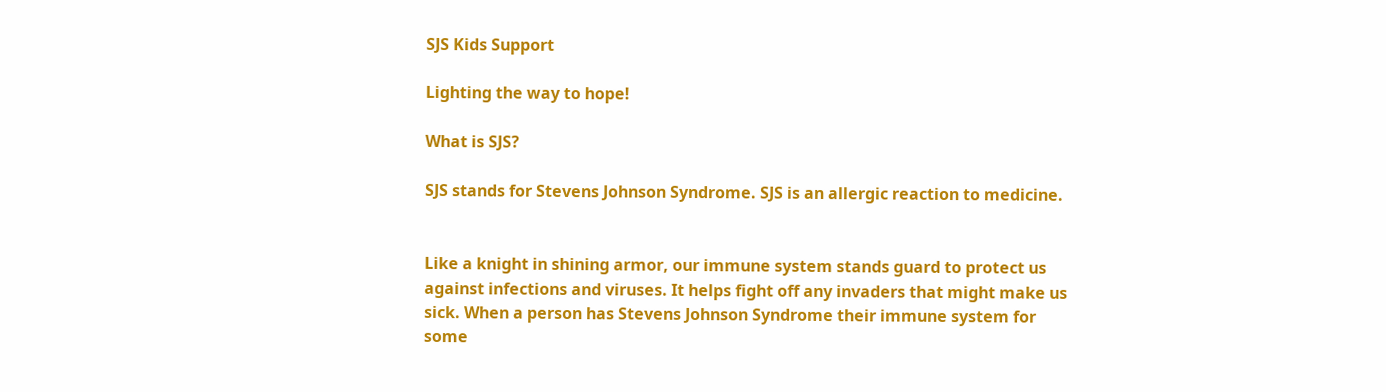SJS Kids Support

Lighting the way to hope!

What is SJS?

SJS stands for Stevens Johnson Syndrome. SJS is an allergic reaction to medicine.


Like a knight in shining armor, our immune system stands guard to protect us against infections and viruses. It helps fight off any invaders that might make us sick. When a person has Stevens Johnson Syndrome their immune system for some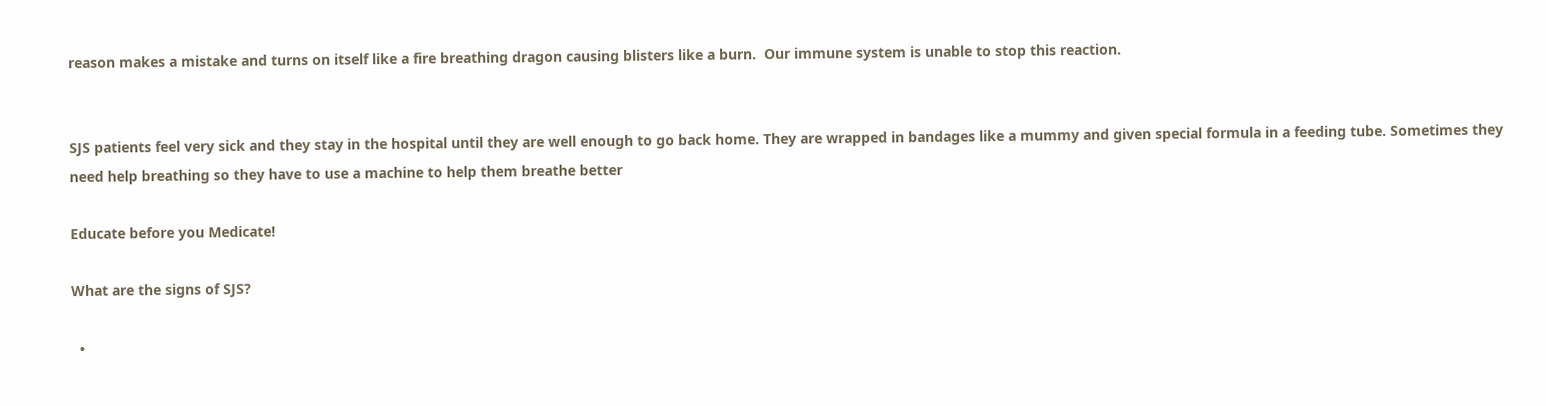reason makes a mistake and turns on itself like a fire breathing dragon causing blisters like a burn.  Our immune system is unable to stop this reaction.


SJS patients feel very sick and they stay in the hospital until they are well enough to go back home. They are wrapped in bandages like a mummy and given special formula in a feeding tube. Sometimes they need help breathing so they have to use a machine to help them breathe better

Educate before you Medicate!

What are the signs of SJS?

  •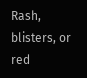Rash, blisters, or red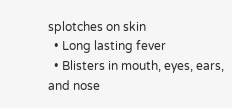splotches on skin
  • Long lasting fever
  • Blisters in mouth, eyes, ears, and nose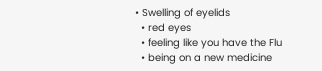• Swelling of eyelids
  • red eyes
  • feeling like you have the Flu
  • being on a new medicine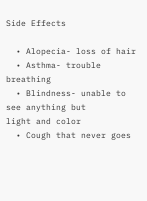Side Effects

  • Alopecia- loss of hair
  • Asthma- trouble breathing
  • Blindness- unable to see anything but        light and color
  • Cough that never goes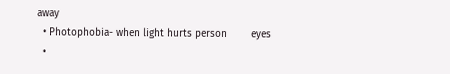away
  • Photophobia- when light hurts person        eyes
  •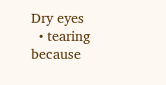Dry eyes
  • tearing because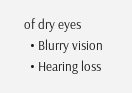of dry eyes
  • Blurry vision
  • Hearing loss